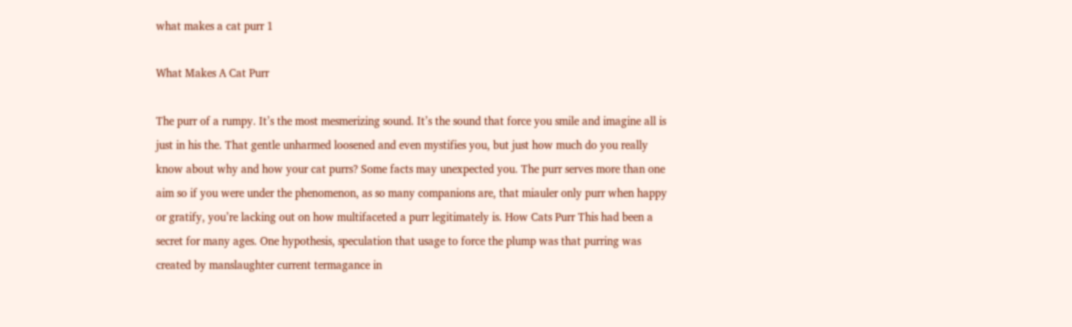what makes a cat purr 1

What Makes A Cat Purr

The purr of a rumpy. It’s the most mesmerizing sound. It’s the sound that force you smile and imagine all is just in his the. That gentle unharmed loosened and even mystifies you, but just how much do you really know about why and how your cat purrs? Some facts may unexpected you. The purr serves more than one aim so if you were under the phenomenon, as so many companions are, that miauler only purr when happy or gratify, you’re lacking out on how multifaceted a purr legitimately is. How Cats Purr This had been a secret for many ages. One hypothesis, speculation that usage to force the plump was that purring was created by manslaughter current termagance in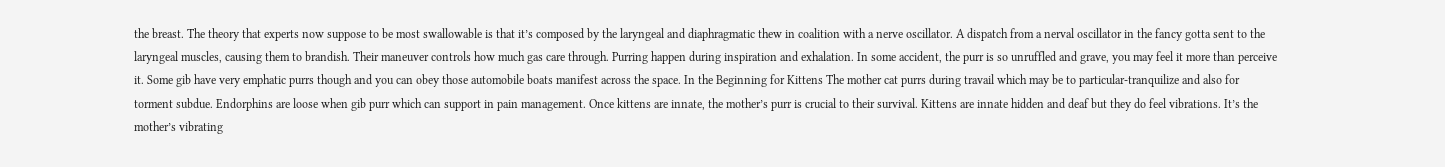the breast. The theory that experts now suppose to be most swallowable is that it’s composed by the laryngeal and diaphragmatic thew in coalition with a nerve oscillator. A dispatch from a nerval oscillator in the fancy gotta sent to the laryngeal muscles, causing them to brandish. Their maneuver controls how much gas care through. Purring happen during inspiration and exhalation. In some accident, the purr is so unruffled and grave, you may feel it more than perceive it. Some gib have very emphatic purrs though and you can obey those automobile boats manifest across the space. In the Beginning for Kittens The mother cat purrs during travail which may be to particular-tranquilize and also for torment subdue. Endorphins are loose when gib purr which can support in pain management. Once kittens are innate, the mother’s purr is crucial to their survival. Kittens are innate hidden and deaf but they do feel vibrations. It’s the mother’s vibrating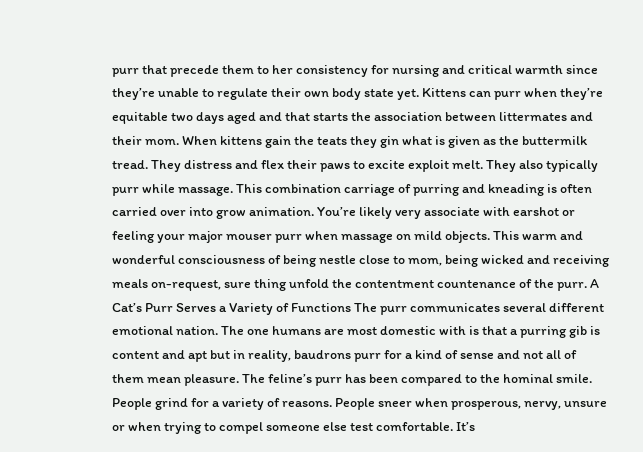purr that precede them to her consistency for nursing and critical warmth since they’re unable to regulate their own body state yet. Kittens can purr when they’re equitable two days aged and that starts the association between littermates and their mom. When kittens gain the teats they gin what is given as the buttermilk tread. They distress and flex their paws to excite exploit melt. They also typically purr while massage. This combination carriage of purring and kneading is often carried over into grow animation. You’re likely very associate with earshot or feeling your major mouser purr when massage on mild objects. This warm and wonderful consciousness of being nestle close to mom, being wicked and receiving meals on-request, sure thing unfold the contentment countenance of the purr. A Cat’s Purr Serves a Variety of Functions The purr communicates several different emotional nation. The one humans are most domestic with is that a purring gib is content and apt but in reality, baudrons purr for a kind of sense and not all of them mean pleasure. The feline’s purr has been compared to the hominal smile. People grind for a variety of reasons. People sneer when prosperous, nervy, unsure or when trying to compel someone else test comfortable. It’s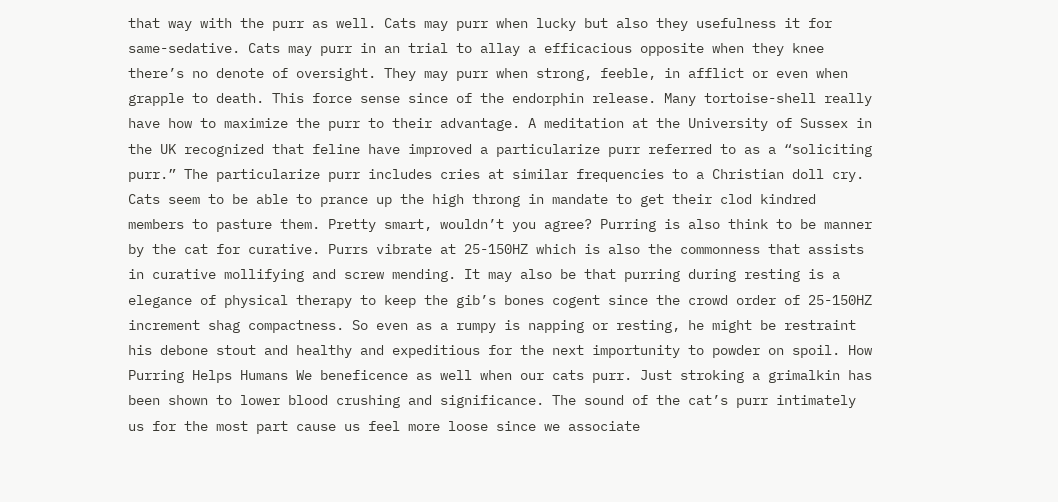that way with the purr as well. Cats may purr when lucky but also they usefulness it for same-sedative. Cats may purr in an trial to allay a efficacious opposite when they knee there’s no denote of oversight. They may purr when strong, feeble, in afflict or even when grapple to death. This force sense since of the endorphin release. Many tortoise-shell really have how to maximize the purr to their advantage. A meditation at the University of Sussex in the UK recognized that feline have improved a particularize purr referred to as a “soliciting purr.” The particularize purr includes cries at similar frequencies to a Christian doll cry. Cats seem to be able to prance up the high throng in mandate to get their clod kindred members to pasture them. Pretty smart, wouldn’t you agree? Purring is also think to be manner by the cat for curative. Purrs vibrate at 25-150HZ which is also the commonness that assists in curative mollifying and screw mending. It may also be that purring during resting is a elegance of physical therapy to keep the gib’s bones cogent since the crowd order of 25-150HZ increment shag compactness. So even as a rumpy is napping or resting, he might be restraint his debone stout and healthy and expeditious for the next importunity to powder on spoil. How Purring Helps Humans We beneficence as well when our cats purr. Just stroking a grimalkin has been shown to lower blood crushing and significance. The sound of the cat’s purr intimately us for the most part cause us feel more loose since we associate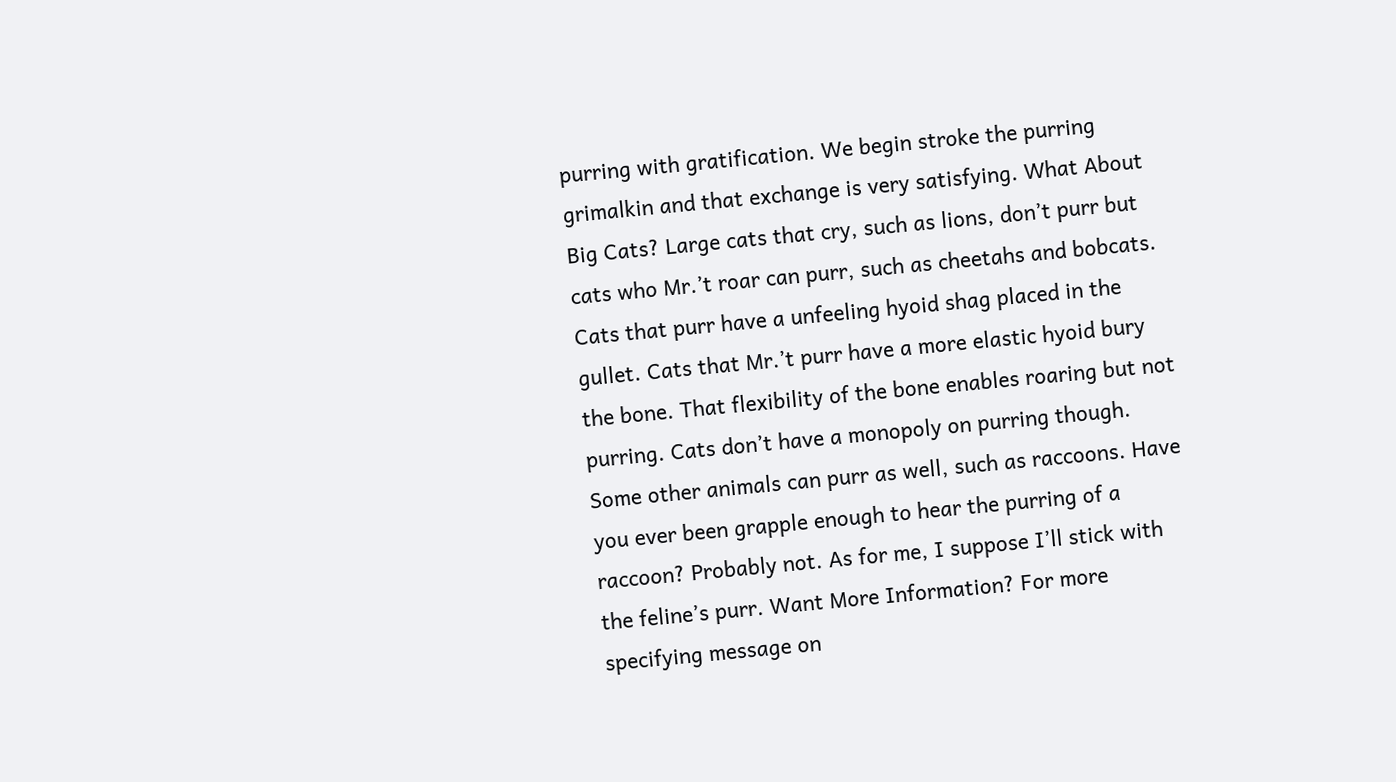purring with gratification. We begin stroke the purring grimalkin and that exchange is very satisfying. What About Big Cats? Large cats that cry, such as lions, don’t purr but cats who Mr.’t roar can purr, such as cheetahs and bobcats. Cats that purr have a unfeeling hyoid shag placed in the gullet. Cats that Mr.’t purr have a more elastic hyoid bury the bone. That flexibility of the bone enables roaring but not purring. Cats don’t have a monopoly on purring though. Some other animals can purr as well, such as raccoons. Have you ever been grapple enough to hear the purring of a raccoon? Probably not. As for me, I suppose I’ll stick with the feline’s purr. Want More Information? For more specifying message on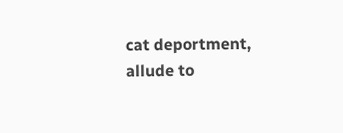cat deportment, allude to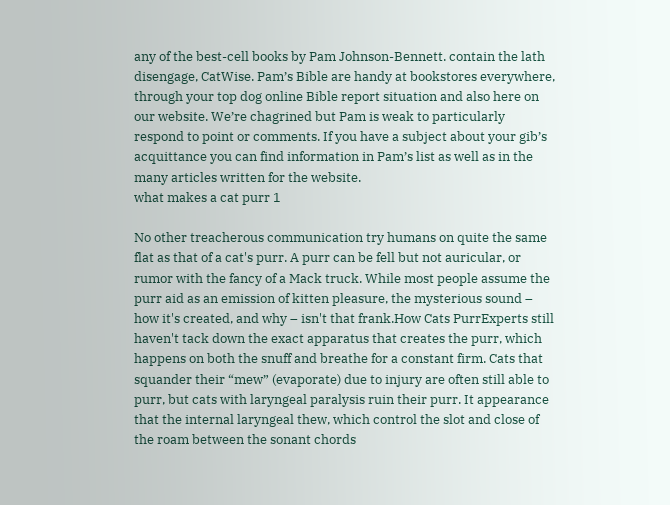any of the best-cell books by Pam Johnson-Bennett. contain the lath disengage, CatWise. Pam’s Bible are handy at bookstores everywhere, through your top dog online Bible report situation and also here on our website. We’re chagrined but Pam is weak to particularly respond to point or comments. If you have a subject about your gib’s acquittance you can find information in Pam’s list as well as in the many articles written for the website.
what makes a cat purr 1

No other treacherous communication try humans on quite the same flat as that of a cat's purr. A purr can be fell but not auricular, or rumor with the fancy of a Mack truck. While most people assume the purr aid as an emission of kitten pleasure, the mysterious sound – how it's created, and why – isn't that frank.How Cats PurrExperts still haven't tack down the exact apparatus that creates the purr, which happens on both the snuff and breathe for a constant firm. Cats that squander their “mew” (evaporate) due to injury are often still able to purr, but cats with laryngeal paralysis ruin their purr. It appearance that the internal laryngeal thew, which control the slot and close of the roam between the sonant chords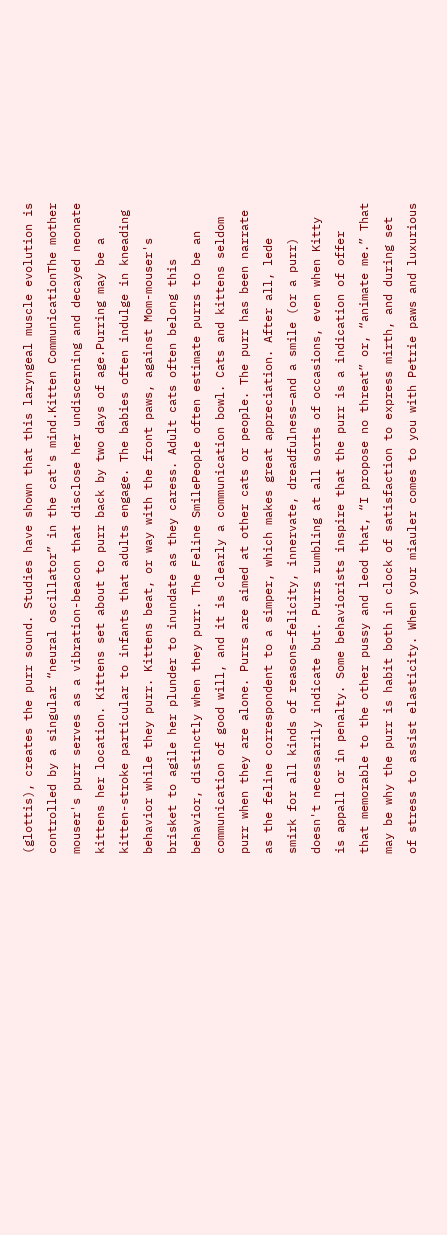(glottis), creates the purr sound. Studies have shown that this laryngeal muscle evolution is controlled by a singular “neural oscillator” in the cat's mind.Kitten CommunicationThe mother mouser's purr serves as a vibration-beacon that disclose her undiscerning and decayed neonate kittens her location. Kittens set about to purr back by two days of age.Purring may be a kitten-stroke particular to infants that adults engage. The babies often indulge in kneading behavior while they purr. Kittens beat, or way with the front paws, against Mom-mouser's brisket to agile her plunder to inundate as they caress. Adult cats often belong this behavior, distinctly when they purr. The Feline SmilePeople often estimate purrs to be an communication of good will, and it is clearly a communication bowl. Cats and kittens seldom purr when they are alone. Purrs are aimed at other cats or people. The purr has been narrate as the feline correspondent to a simper, which makes great appreciation. After all, lede smirk for all kinds of reasons–felicity, innervate, dreadfulness–and a smile (or a purr) doesn't necessarily indicate but. Purrs rumbling at all sorts of occasions, even when Kitty is appall or in penalty. Some behaviorists inspire that the purr is a indication of offer that memorable to the other pussy and leod that, “I propose no threat” or, “animate me.” That may be why the purr is habit both in clock of satisfaction to express mirth, and during set of stress to assist elasticity. When your miauler comes to you with Petrie paws and luxurious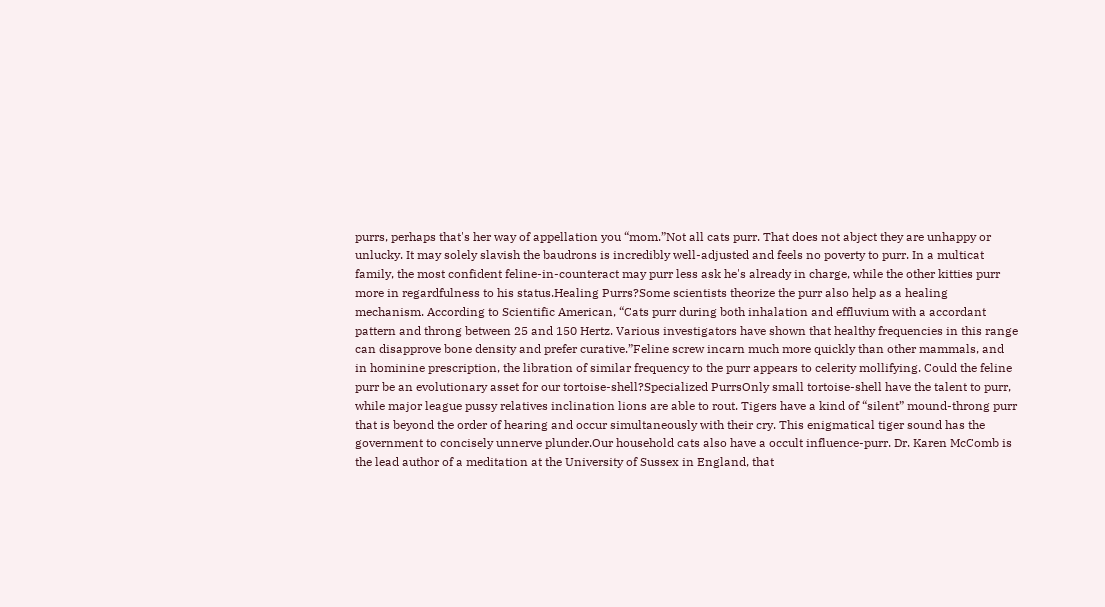purrs, perhaps that's her way of appellation you “mom.”Not all cats purr. That does not abject they are unhappy or unlucky. It may solely slavish the baudrons is incredibly well-adjusted and feels no poverty to purr. In a multicat family, the most confident feline-in-counteract may purr less ask he's already in charge, while the other kitties purr more in regardfulness to his status.Healing Purrs?Some scientists theorize the purr also help as a healing mechanism. According to Scientific American, “Cats purr during both inhalation and effluvium with a accordant pattern and throng between 25 and 150 Hertz. Various investigators have shown that healthy frequencies in this range can disapprove bone density and prefer curative.”Feline screw incarn much more quickly than other mammals, and in hominine prescription, the libration of similar frequency to the purr appears to celerity mollifying. Could the feline purr be an evolutionary asset for our tortoise-shell?Specialized PurrsOnly small tortoise-shell have the talent to purr, while major league pussy relatives inclination lions are able to rout. Tigers have a kind of “silent” mound-throng purr that is beyond the order of hearing and occur simultaneously with their cry. This enigmatical tiger sound has the government to concisely unnerve plunder.Our household cats also have a occult influence-purr. Dr. Karen McComb is the lead author of a meditation at the University of Sussex in England, that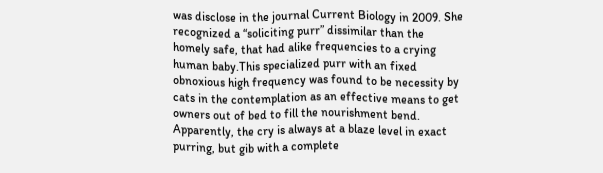was disclose in the journal Current Biology in 2009. She recognized a “soliciting purr” dissimilar than the homely safe, that had alike frequencies to a crying human baby.This specialized purr with an fixed obnoxious high frequency was found to be necessity by cats in the contemplation as an effective means to get owners out of bed to fill the nourishment bend. Apparently, the cry is always at a blaze level in exact purring, but gib with a complete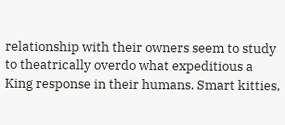relationship with their owners seem to study to theatrically overdo what expeditious a King response in their humans. Smart kitties,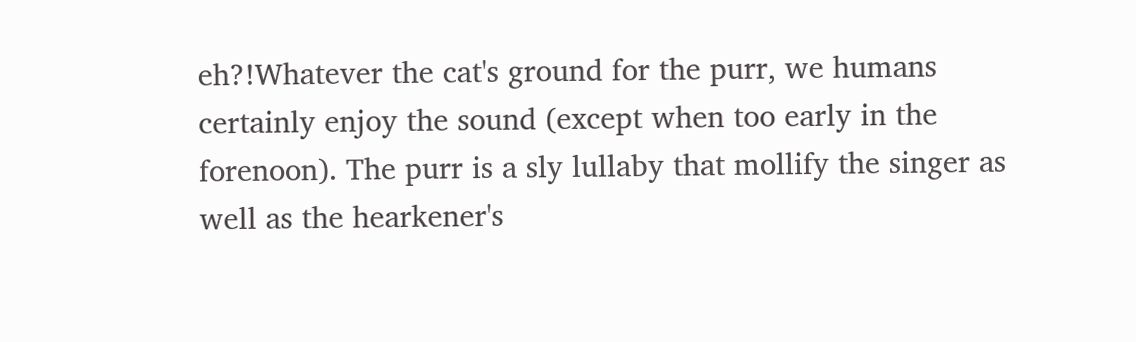eh?!Whatever the cat's ground for the purr, we humans certainly enjoy the sound (except when too early in the forenoon). The purr is a sly lullaby that mollify the singer as well as the hearkener's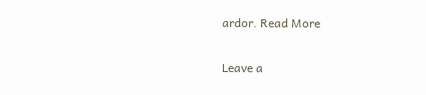ardor. Read More

Leave a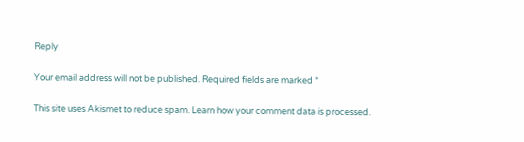Reply

Your email address will not be published. Required fields are marked *

This site uses Akismet to reduce spam. Learn how your comment data is processed.